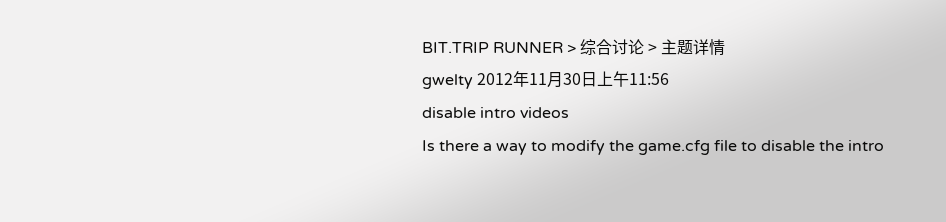BIT.TRIP RUNNER > 综合讨论 > 主题详情
gwelty 2012年11月30日上午11:56
disable intro videos
Is there a way to modify the game.cfg file to disable the intro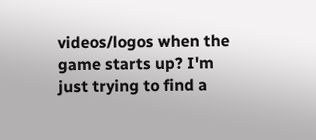videos/logos when the game starts up? I'm just trying to find a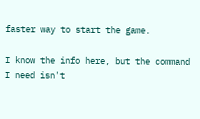faster way to start the game.

I know the info here, but the command I need isn't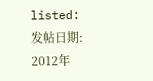listed:
发帖日期: 2012年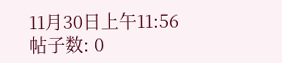11月30日上午11:56
帖子数: 0